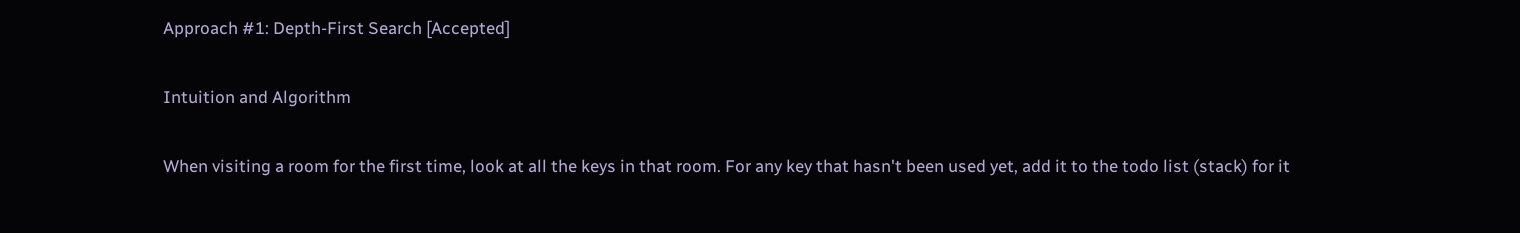Approach #1: Depth-First Search [Accepted]

Intuition and Algorithm

When visiting a room for the first time, look at all the keys in that room. For any key that hasn't been used yet, add it to the todo list (stack) for it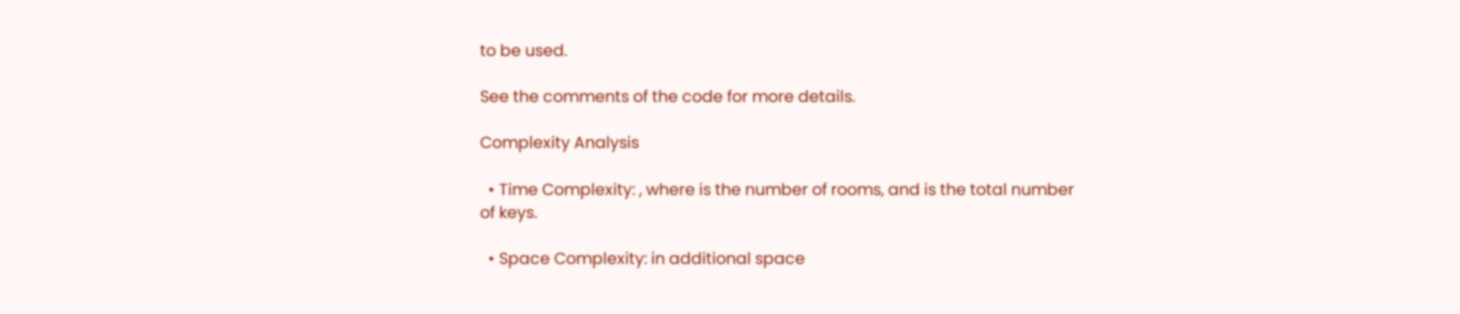to be used.

See the comments of the code for more details.

Complexity Analysis

  • Time Complexity: , where is the number of rooms, and is the total number of keys.

  • Space Complexity: in additional space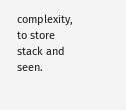complexity, to store stack and seen.